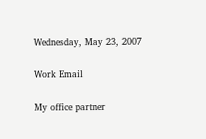Wednesday, May 23, 2007

Work Email

My office partner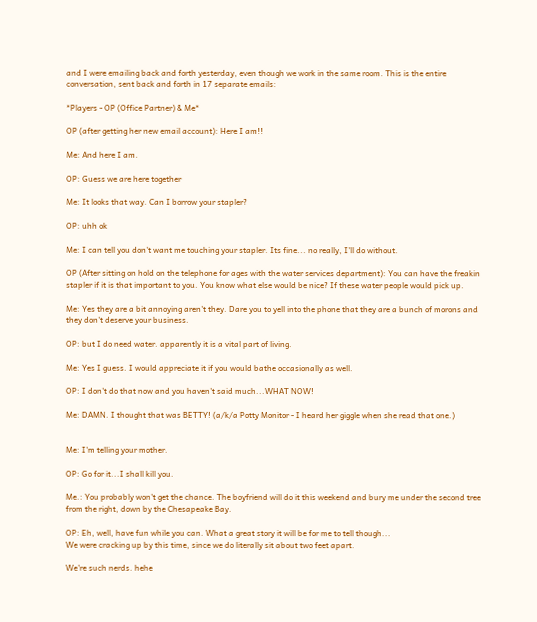and I were emailing back and forth yesterday, even though we work in the same room. This is the entire conversation, sent back and forth in 17 separate emails:

*Players - OP (Office Partner) & Me*

OP (after getting her new email account): Here I am!!

Me: And here I am.

OP: Guess we are here together

Me: It looks that way. Can I borrow your stapler?

OP: uhh ok

Me: I can tell you don't want me touching your stapler. Its fine... no really, I'll do without.

OP (After sitting on hold on the telephone for ages with the water services department): You can have the freakin stapler if it is that important to you. You know what else would be nice? If these water people would pick up.

Me: Yes they are a bit annoying aren't they. Dare you to yell into the phone that they are a bunch of morons and they don't deserve your business.

OP: but I do need water. apparently it is a vital part of living.

Me: Yes I guess. I would appreciate it if you would bathe occasionally as well.

OP: I don't do that now and you haven't said much...WHAT NOW!

Me: DAMN. I thought that was BETTY! (a/k/a Potty Monitor - I heard her giggle when she read that one.)


Me: I'm telling your mother.

OP: Go for it...I shall kill you.

Me.: You probably won't get the chance. The boyfriend will do it this weekend and bury me under the second tree from the right, down by the Chesapeake Bay.

OP: Eh, well, have fun while you can. What a great story it will be for me to tell though...
We were cracking up by this time, since we do literally sit about two feet apart.

We're such nerds. hehe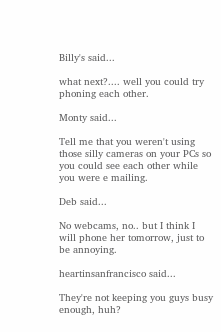Billy's said...

what next?.... well you could try phoning each other.

Monty said...

Tell me that you weren't using those silly cameras on your PCs so you could see each other while you were e mailing.

Deb said...

No webcams, no.. but I think I will phone her tomorrow, just to be annoying.

heartinsanfrancisco said...

They're not keeping you guys busy enough, huh?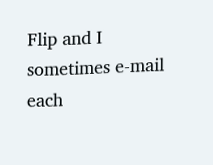Flip and I sometimes e-mail each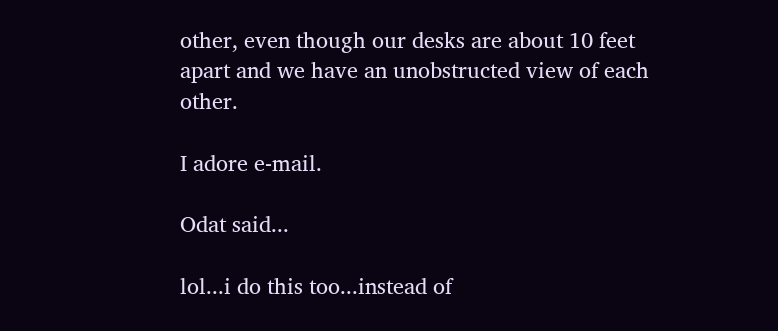other, even though our desks are about 10 feet apart and we have an unobstructed view of each other.

I adore e-mail.

Odat said...

lol...i do this too...instead of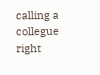calling a collegue right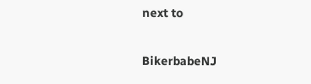next to

BikerbabeNJ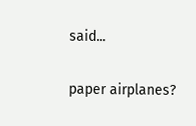said...

paper airplanes?